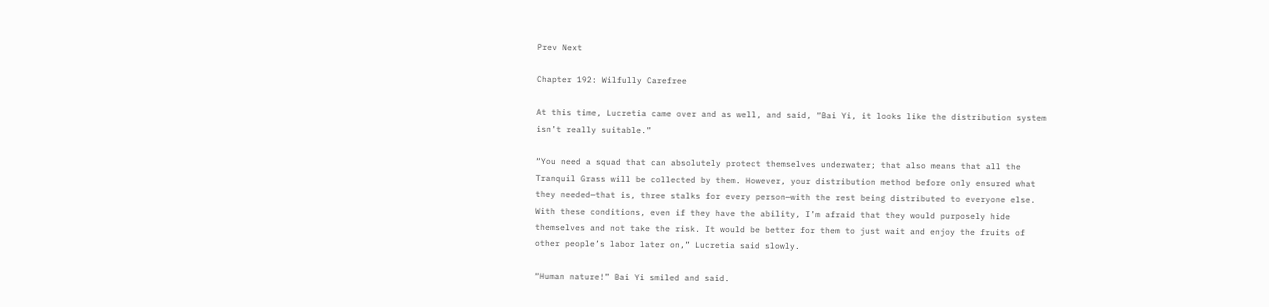Prev Next

Chapter 192: Wilfully Carefree

At this time, Lucretia came over and as well, and said, “Bai Yi, it looks like the distribution system isn’t really suitable.”

“You need a squad that can absolutely protect themselves underwater; that also means that all the Tranquil Grass will be collected by them. However, your distribution method before only ensured what they needed—that is, three stalks for every person—with the rest being distributed to everyone else. With these conditions, even if they have the ability, I’m afraid that they would purposely hide themselves and not take the risk. It would be better for them to just wait and enjoy the fruits of other people’s labor later on,” Lucretia said slowly.

“Human nature!” Bai Yi smiled and said.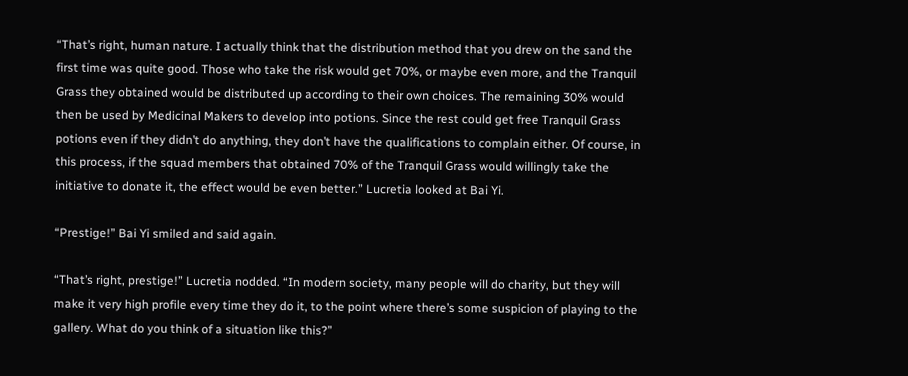“That’s right, human nature. I actually think that the distribution method that you drew on the sand the first time was quite good. Those who take the risk would get 70%, or maybe even more, and the Tranquil Grass they obtained would be distributed up according to their own choices. The remaining 30% would then be used by Medicinal Makers to develop into potions. Since the rest could get free Tranquil Grass potions even if they didn’t do anything, they don’t have the qualifications to complain either. Of course, in this process, if the squad members that obtained 70% of the Tranquil Grass would willingly take the initiative to donate it, the effect would be even better.” Lucretia looked at Bai Yi.

“Prestige!” Bai Yi smiled and said again.

“That’s right, prestige!” Lucretia nodded. “In modern society, many people will do charity, but they will make it very high profile every time they do it, to the point where there’s some suspicion of playing to the gallery. What do you think of a situation like this?”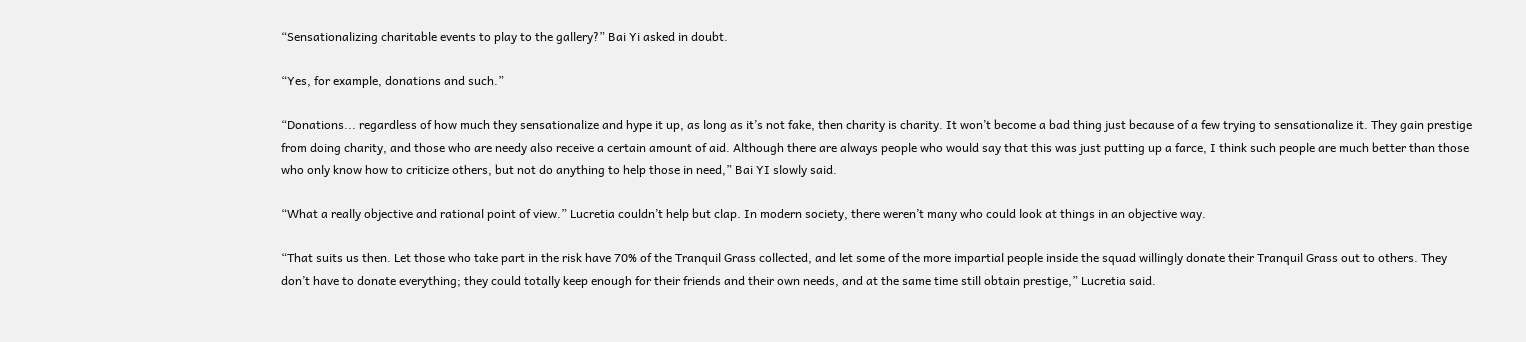“Sensationalizing charitable events to play to the gallery?” Bai Yi asked in doubt.

“Yes, for example, donations and such.”

“Donations... regardless of how much they sensationalize and hype it up, as long as it’s not fake, then charity is charity. It won’t become a bad thing just because of a few trying to sensationalize it. They gain prestige from doing charity, and those who are needy also receive a certain amount of aid. Although there are always people who would say that this was just putting up a farce, I think such people are much better than those who only know how to criticize others, but not do anything to help those in need,” Bai YI slowly said.

“What a really objective and rational point of view.” Lucretia couldn’t help but clap. In modern society, there weren’t many who could look at things in an objective way.

“That suits us then. Let those who take part in the risk have 70% of the Tranquil Grass collected, and let some of the more impartial people inside the squad willingly donate their Tranquil Grass out to others. They don’t have to donate everything; they could totally keep enough for their friends and their own needs, and at the same time still obtain prestige,” Lucretia said.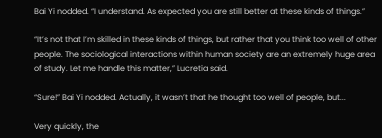Bai Yi nodded. “I understand. As expected you are still better at these kinds of things.”

“It’s not that I’m skilled in these kinds of things, but rather that you think too well of other people. The sociological interactions within human society are an extremely huge area of study. Let me handle this matter,” Lucretia said.

“Sure!” Bai Yi nodded. Actually, it wasn’t that he thought too well of people, but...

Very quickly, the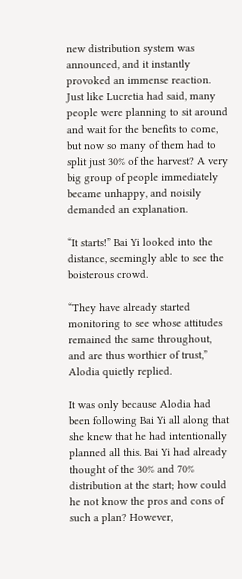new distribution system was announced, and it instantly provoked an immense reaction. Just like Lucretia had said, many people were planning to sit around and wait for the benefits to come, but now so many of them had to split just 30% of the harvest? A very big group of people immediately became unhappy, and noisily demanded an explanation.

“It starts!” Bai Yi looked into the distance, seemingly able to see the boisterous crowd.

“They have already started monitoring to see whose attitudes remained the same throughout, and are thus worthier of trust,” Alodia quietly replied.

It was only because Alodia had been following Bai Yi all along that she knew that he had intentionally planned all this. Bai Yi had already thought of the 30% and 70% distribution at the start; how could he not know the pros and cons of such a plan? However,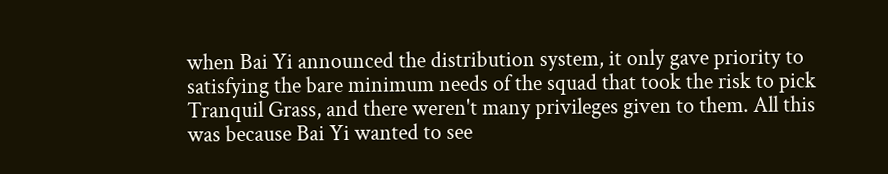when Bai Yi announced the distribution system, it only gave priority to satisfying the bare minimum needs of the squad that took the risk to pick Tranquil Grass, and there weren't many privileges given to them. All this was because Bai Yi wanted to see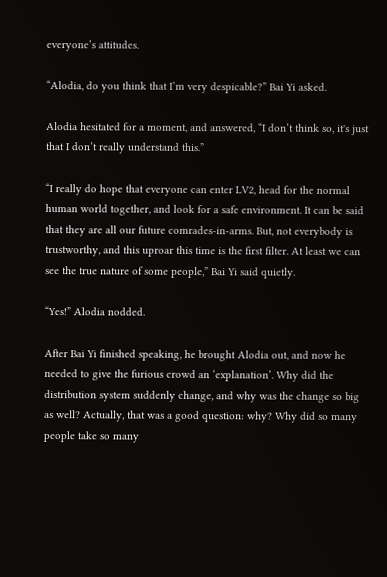everyone’s attitudes.

“Alodia, do you think that I’m very despicable?” Bai Yi asked.

Alodia hesitated for a moment, and answered, “I don’t think so, it's just that I don’t really understand this.”

“I really do hope that everyone can enter LV2, head for the normal human world together, and look for a safe environment. It can be said that they are all our future comrades-in-arms. But, not everybody is trustworthy, and this uproar this time is the first filter. At least we can see the true nature of some people,” Bai Yi said quietly.

“Yes!” Alodia nodded.

After Bai Yi finished speaking, he brought Alodia out, and now he needed to give the furious crowd an ‘explanation’. Why did the distribution system suddenly change, and why was the change so big as well? Actually, that was a good question: why? Why did so many people take so many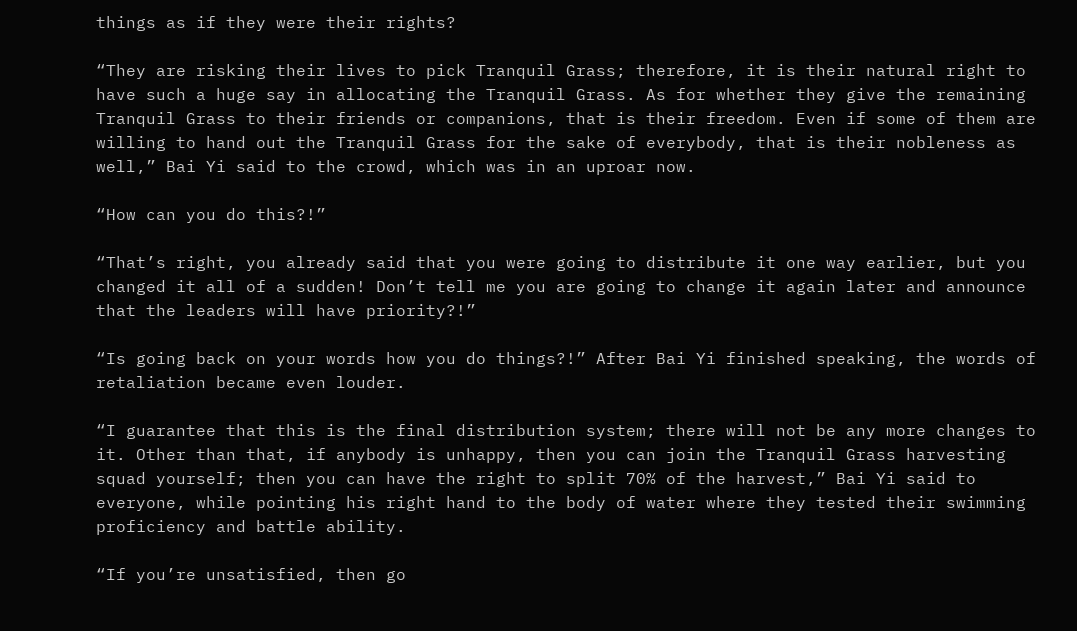things as if they were their rights?

“They are risking their lives to pick Tranquil Grass; therefore, it is their natural right to have such a huge say in allocating the Tranquil Grass. As for whether they give the remaining Tranquil Grass to their friends or companions, that is their freedom. Even if some of them are willing to hand out the Tranquil Grass for the sake of everybody, that is their nobleness as well,” Bai Yi said to the crowd, which was in an uproar now.

“How can you do this?!”

“That’s right, you already said that you were going to distribute it one way earlier, but you changed it all of a sudden! Don’t tell me you are going to change it again later and announce that the leaders will have priority?!”

“Is going back on your words how you do things?!” After Bai Yi finished speaking, the words of retaliation became even louder.

“I guarantee that this is the final distribution system; there will not be any more changes to it. Other than that, if anybody is unhappy, then you can join the Tranquil Grass harvesting squad yourself; then you can have the right to split 70% of the harvest,” Bai Yi said to everyone, while pointing his right hand to the body of water where they tested their swimming proficiency and battle ability.

“If you’re unsatisfied, then go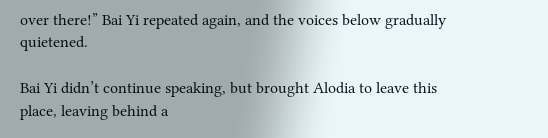over there!” Bai Yi repeated again, and the voices below gradually quietened.

Bai Yi didn’t continue speaking, but brought Alodia to leave this place, leaving behind a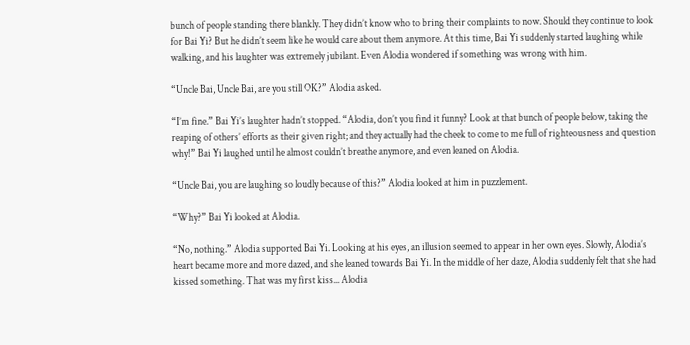bunch of people standing there blankly. They didn’t know who to bring their complaints to now. Should they continue to look for Bai Yi? But he didn’t seem like he would care about them anymore. At this time, Bai Yi suddenly started laughing while walking, and his laughter was extremely jubilant. Even Alodia wondered if something was wrong with him.

“Uncle Bai, Uncle Bai, are you still OK?” Alodia asked.

“I’m fine.” Bai Yi’s laughter hadn’t stopped. “Alodia, don’t you find it funny? Look at that bunch of people below, taking the reaping of others’ efforts as their given right; and they actually had the cheek to come to me full of righteousness and question why!” Bai Yi laughed until he almost couldn’t breathe anymore, and even leaned on Alodia.

“Uncle Bai, you are laughing so loudly because of this?” Alodia looked at him in puzzlement.

“Why?” Bai Yi looked at Alodia.

“No, nothing.” Alodia supported Bai Yi. Looking at his eyes, an illusion seemed to appear in her own eyes. Slowly, Alodia’s heart became more and more dazed, and she leaned towards Bai Yi. In the middle of her daze, Alodia suddenly felt that she had kissed something. That was my first kiss... Alodia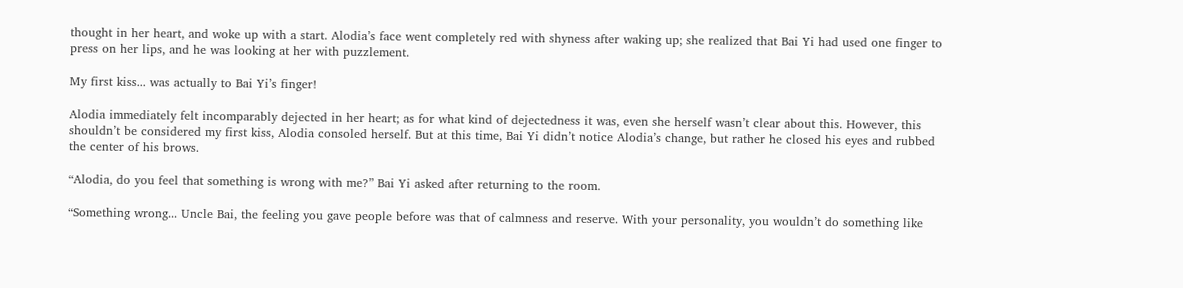thought in her heart, and woke up with a start. Alodia’s face went completely red with shyness after waking up; she realized that Bai Yi had used one finger to press on her lips, and he was looking at her with puzzlement.

My first kiss... was actually to Bai Yi’s finger!

Alodia immediately felt incomparably dejected in her heart; as for what kind of dejectedness it was, even she herself wasn’t clear about this. However, this shouldn’t be considered my first kiss, Alodia consoled herself. But at this time, Bai Yi didn’t notice Alodia’s change, but rather he closed his eyes and rubbed the center of his brows.

“Alodia, do you feel that something is wrong with me?” Bai Yi asked after returning to the room.

“Something wrong... Uncle Bai, the feeling you gave people before was that of calmness and reserve. With your personality, you wouldn’t do something like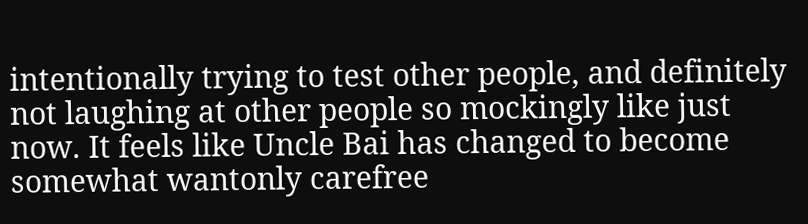intentionally trying to test other people, and definitely not laughing at other people so mockingly like just now. It feels like Uncle Bai has changed to become somewhat wantonly carefree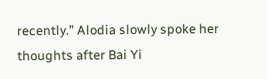recently.” Alodia slowly spoke her thoughts after Bai Yi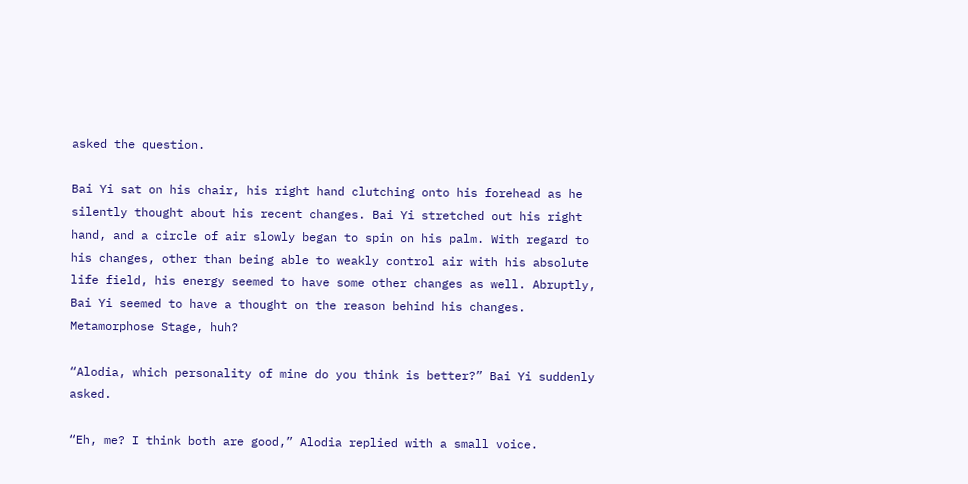asked the question.

Bai Yi sat on his chair, his right hand clutching onto his forehead as he silently thought about his recent changes. Bai Yi stretched out his right hand, and a circle of air slowly began to spin on his palm. With regard to his changes, other than being able to weakly control air with his absolute life field, his energy seemed to have some other changes as well. Abruptly, Bai Yi seemed to have a thought on the reason behind his changes. Metamorphose Stage, huh?

“Alodia, which personality of mine do you think is better?” Bai Yi suddenly asked.

“Eh, me? I think both are good,” Alodia replied with a small voice.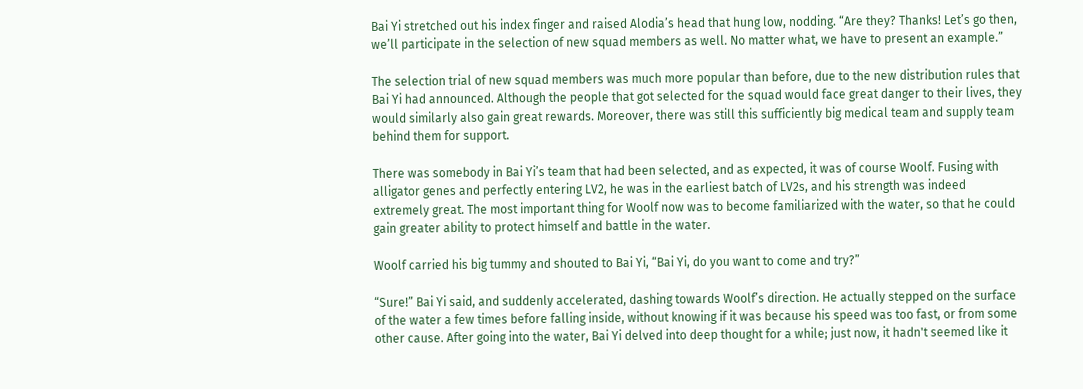Bai Yi stretched out his index finger and raised Alodia’s head that hung low, nodding. “Are they? Thanks! Let’s go then, we’ll participate in the selection of new squad members as well. No matter what, we have to present an example.”

The selection trial of new squad members was much more popular than before, due to the new distribution rules that Bai Yi had announced. Although the people that got selected for the squad would face great danger to their lives, they would similarly also gain great rewards. Moreover, there was still this sufficiently big medical team and supply team behind them for support.

There was somebody in Bai Yi’s team that had been selected, and as expected, it was of course Woolf. Fusing with alligator genes and perfectly entering LV2, he was in the earliest batch of LV2s, and his strength was indeed extremely great. The most important thing for Woolf now was to become familiarized with the water, so that he could gain greater ability to protect himself and battle in the water.

Woolf carried his big tummy and shouted to Bai Yi, “Bai Yi, do you want to come and try?”

“Sure!” Bai Yi said, and suddenly accelerated, dashing towards Woolf’s direction. He actually stepped on the surface of the water a few times before falling inside, without knowing if it was because his speed was too fast, or from some other cause. After going into the water, Bai Yi delved into deep thought for a while; just now, it hadn't seemed like it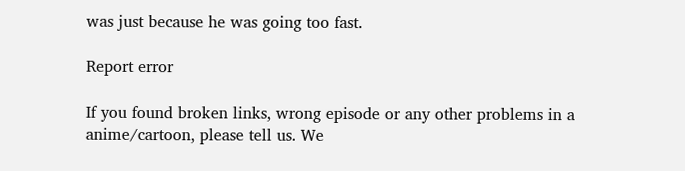was just because he was going too fast.

Report error

If you found broken links, wrong episode or any other problems in a anime/cartoon, please tell us. We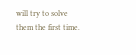will try to solve them the first time.